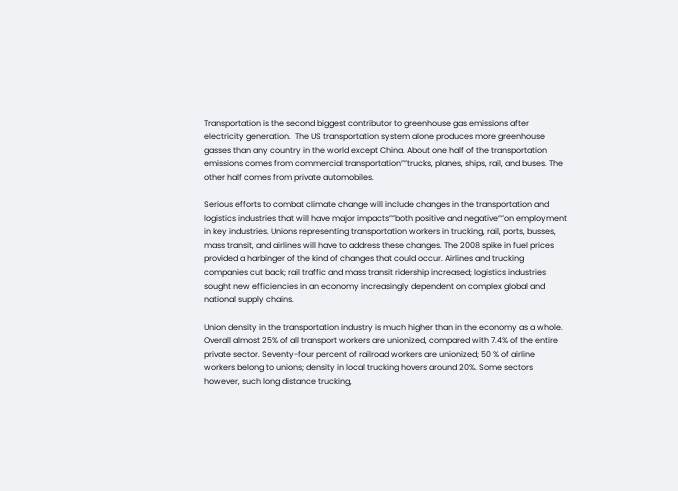Transportation is the second biggest contributor to greenhouse gas emissions after electricity generation.  The US transportation system alone produces more greenhouse gasses than any country in the world except China. About one half of the transportation emissions comes from commercial transportation””trucks, planes, ships, rail, and buses. The other half comes from private automobiles.

Serious efforts to combat climate change will include changes in the transportation and logistics industries that will have major impacts””both positive and negative””on employment in key industries. Unions representing transportation workers in trucking, rail, ports, busses, mass transit, and airlines will have to address these changes. The 2008 spike in fuel prices provided a harbinger of the kind of changes that could occur. Airlines and trucking companies cut back; rail traffic and mass transit ridership increased; logistics industries sought new efficiencies in an economy increasingly dependent on complex global and national supply chains.

Union density in the transportation industry is much higher than in the economy as a whole. Overall almost 25% of all transport workers are unionized, compared with 7.4% of the entire private sector. Seventy-four percent of railroad workers are unionized; 50 % of airline workers belong to unions; density in local trucking hovers around 20%. Some sectors however, such long distance trucking,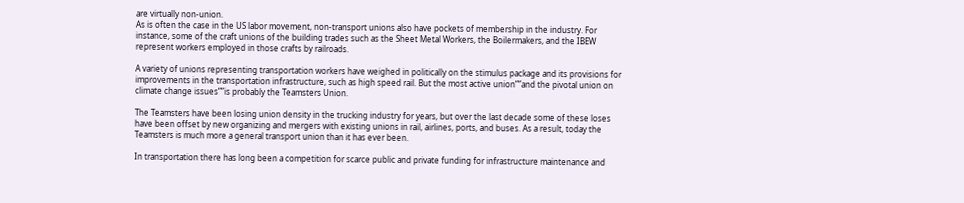are virtually non-union.
As is often the case in the US labor movement, non-transport unions also have pockets of membership in the industry. For instance, some of the craft unions of the building trades such as the Sheet Metal Workers, the Boilermakers, and the IBEW represent workers employed in those crafts by railroads.

A variety of unions representing transportation workers have weighed in politically on the stimulus package and its provisions for improvements in the transportation infrastructure, such as high speed rail. But the most active union””and the pivotal union on climate change issues””is probably the Teamsters Union.

The Teamsters have been losing union density in the trucking industry for years, but over the last decade some of these loses have been offset by new organizing and mergers with existing unions in rail, airlines, ports, and buses. As a result, today the Teamsters is much more a general transport union than it has ever been.

In transportation there has long been a competition for scarce public and private funding for infrastructure maintenance and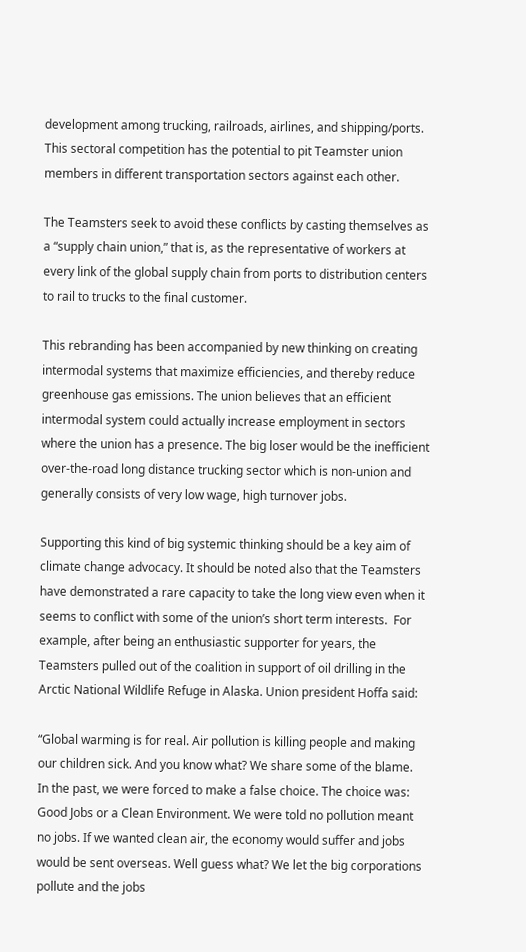development among trucking, railroads, airlines, and shipping/ports. This sectoral competition has the potential to pit Teamster union members in different transportation sectors against each other.

The Teamsters seek to avoid these conflicts by casting themselves as a “supply chain union,” that is, as the representative of workers at every link of the global supply chain from ports to distribution centers to rail to trucks to the final customer.

This rebranding has been accompanied by new thinking on creating intermodal systems that maximize efficiencies, and thereby reduce greenhouse gas emissions. The union believes that an efficient intermodal system could actually increase employment in sectors where the union has a presence. The big loser would be the inefficient over-the-road long distance trucking sector which is non-union and generally consists of very low wage, high turnover jobs.

Supporting this kind of big systemic thinking should be a key aim of climate change advocacy. It should be noted also that the Teamsters have demonstrated a rare capacity to take the long view even when it seems to conflict with some of the union’s short term interests.  For example, after being an enthusiastic supporter for years, the Teamsters pulled out of the coalition in support of oil drilling in the Arctic National Wildlife Refuge in Alaska. Union president Hoffa said:

“Global warming is for real. Air pollution is killing people and making our children sick. And you know what? We share some of the blame. In the past, we were forced to make a false choice. The choice was: Good Jobs or a Clean Environment. We were told no pollution meant no jobs. If we wanted clean air, the economy would suffer and jobs would be sent overseas. Well guess what? We let the big corporations pollute and the jobs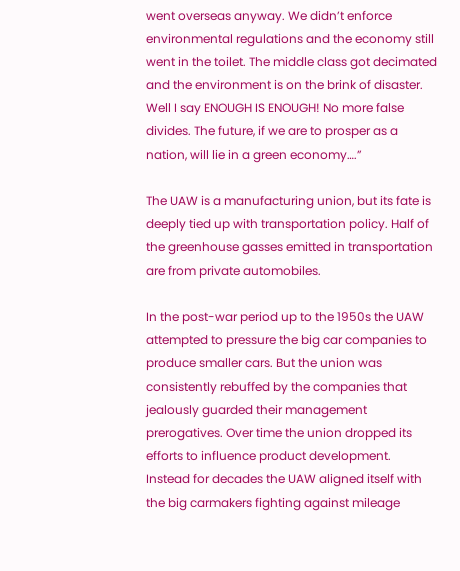went overseas anyway. We didn’t enforce environmental regulations and the economy still went in the toilet. The middle class got decimated and the environment is on the brink of disaster. Well I say ENOUGH IS ENOUGH! No more false divides. The future, if we are to prosper as a nation, will lie in a green economy….”

The UAW is a manufacturing union, but its fate is deeply tied up with transportation policy. Half of the greenhouse gasses emitted in transportation are from private automobiles.

In the post-war period up to the 1950s the UAW attempted to pressure the big car companies to produce smaller cars. But the union was consistently rebuffed by the companies that jealously guarded their management prerogatives. Over time the union dropped its efforts to influence product development.  Instead for decades the UAW aligned itself with the big carmakers fighting against mileage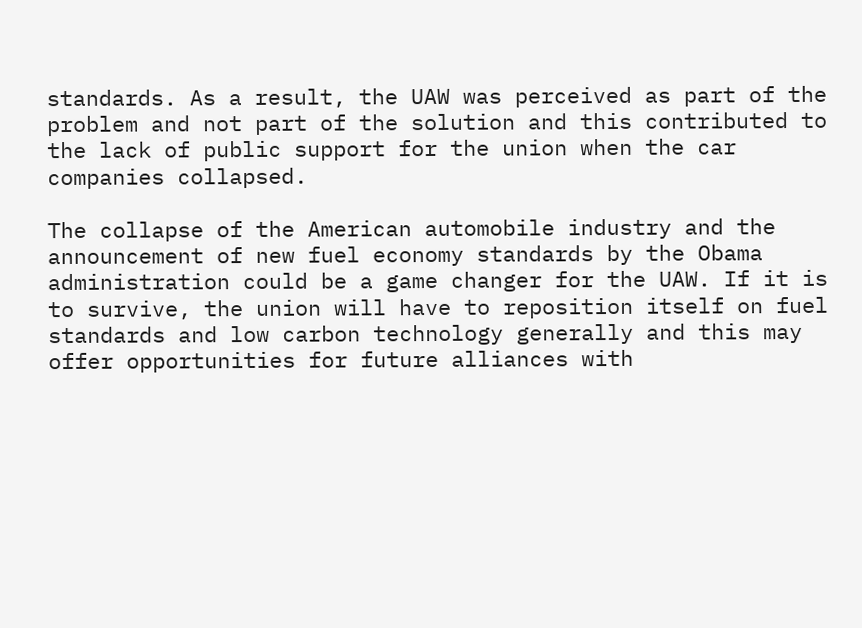standards. As a result, the UAW was perceived as part of the problem and not part of the solution and this contributed to the lack of public support for the union when the car companies collapsed.

The collapse of the American automobile industry and the announcement of new fuel economy standards by the Obama administration could be a game changer for the UAW. If it is to survive, the union will have to reposition itself on fuel standards and low carbon technology generally and this may offer opportunities for future alliances with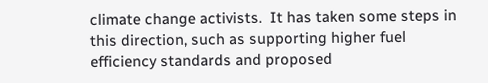climate change activists.  It has taken some steps in this direction, such as supporting higher fuel efficiency standards and proposed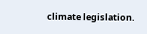climate legislation.